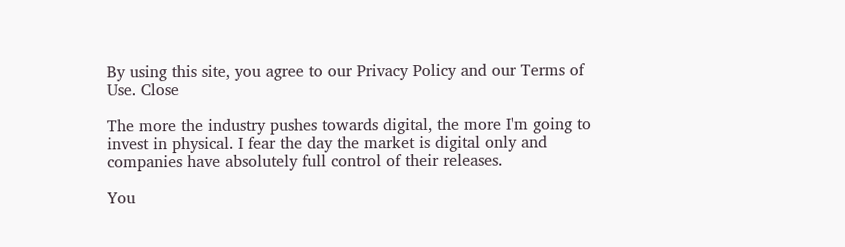By using this site, you agree to our Privacy Policy and our Terms of Use. Close

The more the industry pushes towards digital, the more I'm going to invest in physical. I fear the day the market is digital only and companies have absolutely full control of their releases.

You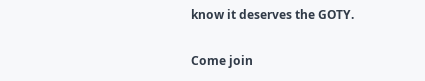know it deserves the GOTY.

Come join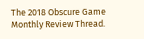The 2018 Obscure Game Monthly Review Thread.